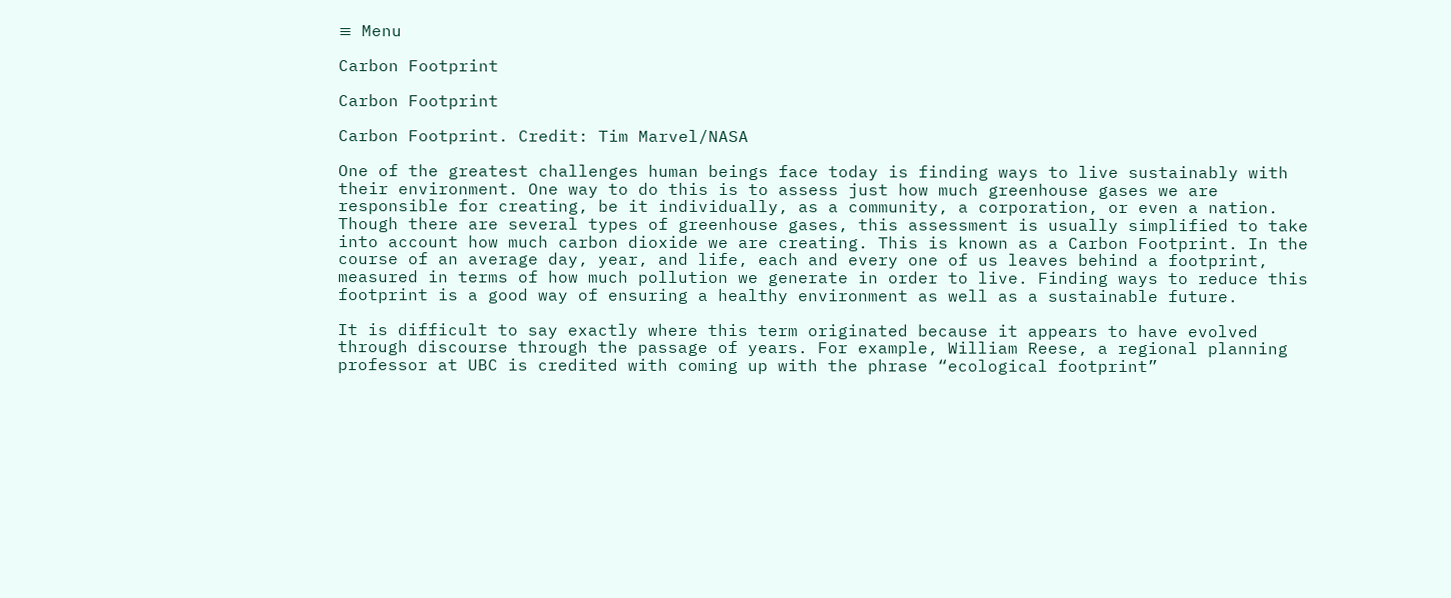≡ Menu

Carbon Footprint

Carbon Footprint

Carbon Footprint. Credit: Tim Marvel/NASA

One of the greatest challenges human beings face today is finding ways to live sustainably with their environment. One way to do this is to assess just how much greenhouse gases we are responsible for creating, be it individually, as a community, a corporation, or even a nation. Though there are several types of greenhouse gases, this assessment is usually simplified to take into account how much carbon dioxide we are creating. This is known as a Carbon Footprint. In the course of an average day, year, and life, each and every one of us leaves behind a footprint, measured in terms of how much pollution we generate in order to live. Finding ways to reduce this footprint is a good way of ensuring a healthy environment as well as a sustainable future.

It is difficult to say exactly where this term originated because it appears to have evolved through discourse through the passage of years. For example, William Reese, a regional planning professor at UBC is credited with coming up with the phrase “ecological footprint”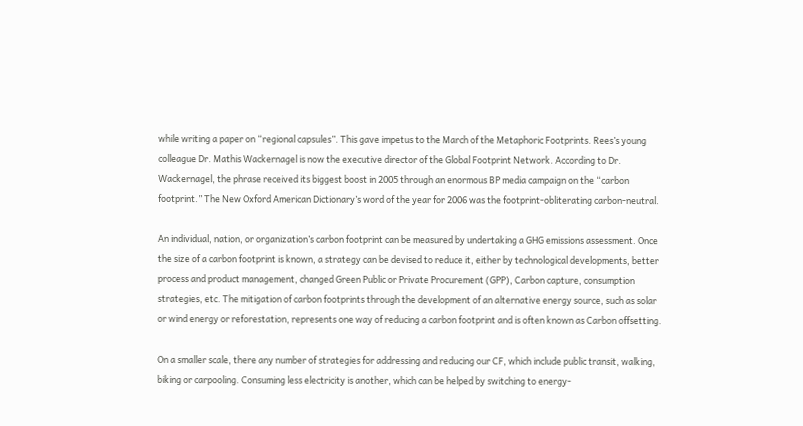while writing a paper on “regional capsules”. This gave impetus to the March of the Metaphoric Footprints. Rees’s young colleague Dr. Mathis Wackernagel is now the executive director of the Global Footprint Network. According to Dr. Wackernagel, the phrase received its biggest boost in 2005 through an enormous BP media campaign on the “carbon footprint.” The New Oxford American Dictionary’s word of the year for 2006 was the footprint-obliterating carbon-neutral.

An individual, nation, or organization’s carbon footprint can be measured by undertaking a GHG emissions assessment. Once the size of a carbon footprint is known, a strategy can be devised to reduce it, either by technological developments, better process and product management, changed Green Public or Private Procurement (GPP), Carbon capture, consumption strategies, etc. The mitigation of carbon footprints through the development of an alternative energy source, such as solar or wind energy or reforestation, represents one way of reducing a carbon footprint and is often known as Carbon offsetting.

On a smaller scale, there any number of strategies for addressing and reducing our CF, which include public transit, walking, biking or carpooling. Consuming less electricity is another, which can be helped by switching to energy-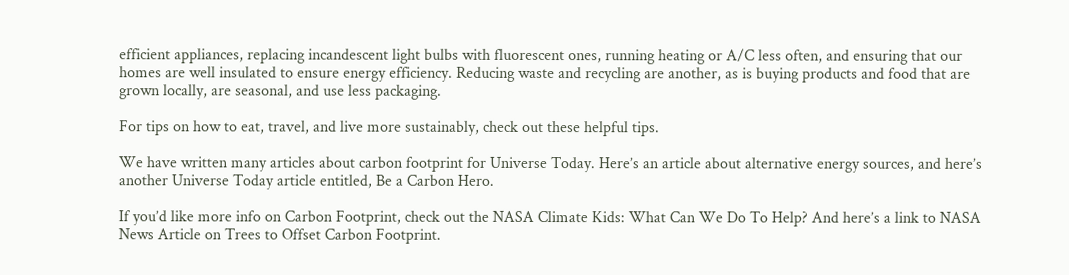efficient appliances, replacing incandescent light bulbs with fluorescent ones, running heating or A/C less often, and ensuring that our homes are well insulated to ensure energy efficiency. Reducing waste and recycling are another, as is buying products and food that are grown locally, are seasonal, and use less packaging.

For tips on how to eat, travel, and live more sustainably, check out these helpful tips.

We have written many articles about carbon footprint for Universe Today. Here’s an article about alternative energy sources, and here’s another Universe Today article entitled, Be a Carbon Hero.

If you’d like more info on Carbon Footprint, check out the NASA Climate Kids: What Can We Do To Help? And here’s a link to NASA News Article on Trees to Offset Carbon Footprint.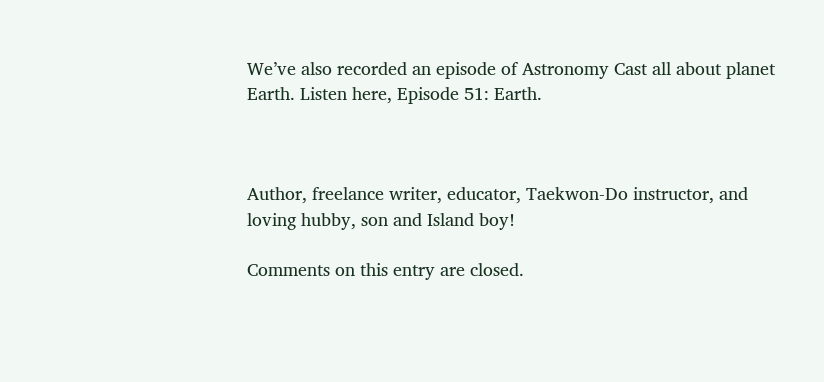We’ve also recorded an episode of Astronomy Cast all about planet Earth. Listen here, Episode 51: Earth.



Author, freelance writer, educator, Taekwon-Do instructor, and loving hubby, son and Island boy!

Comments on this entry are closed.